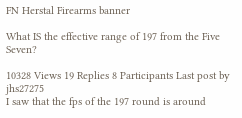FN Herstal Firearms banner

What IS the effective range of 197 from the Five Seven?

10328 Views 19 Replies 8 Participants Last post by  jhs27275
I saw that the fps of the 197 round is around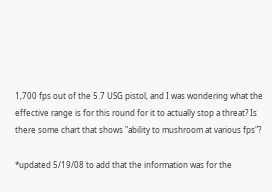1,700 fps out of the 5.7 USG pistol, and I was wondering what the effective range is for this round for it to actually stop a threat? Is there some chart that shows "ability to mushroom at various fps"?

*updated 5/19/08 to add that the information was for the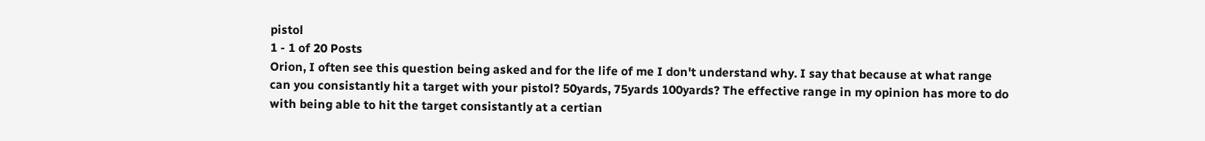pistol
1 - 1 of 20 Posts
Orion, I often see this question being asked and for the life of me I don't understand why. I say that because at what range can you consistantly hit a target with your pistol? 50yards, 75yards 100yards? The effective range in my opinion has more to do with being able to hit the target consistantly at a certian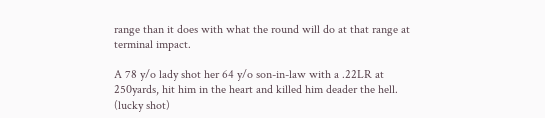range than it does with what the round will do at that range at terminal impact.

A 78 y/o lady shot her 64 y/o son-in-law with a .22LR at 250yards, hit him in the heart and killed him deader the hell. (lucky shot)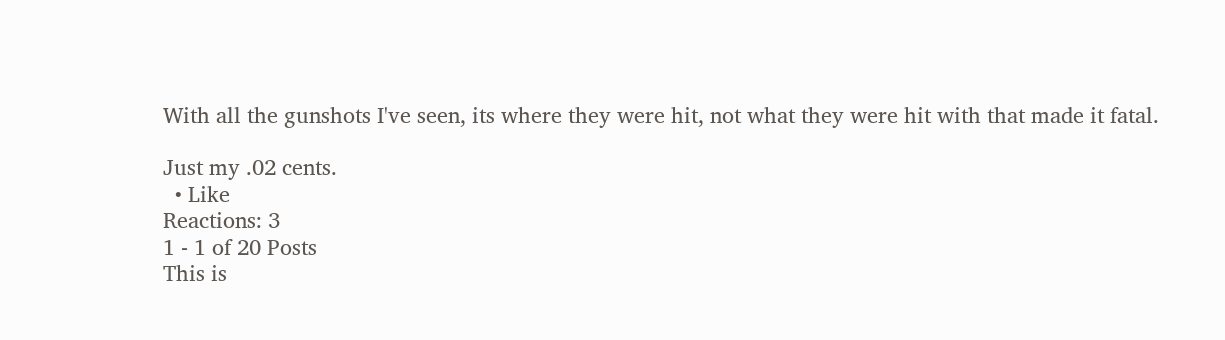With all the gunshots I've seen, its where they were hit, not what they were hit with that made it fatal.

Just my .02 cents.
  • Like
Reactions: 3
1 - 1 of 20 Posts
This is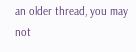an older thread, you may not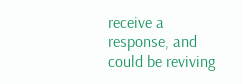receive a response, and could be reviving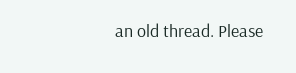an old thread. Please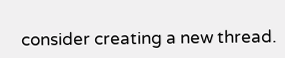consider creating a new thread.